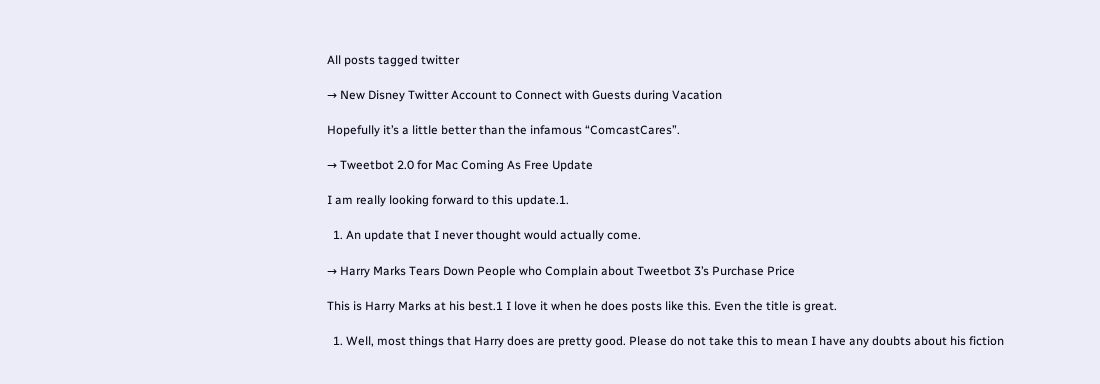All posts tagged twitter

→ New Disney Twitter Account to Connect with Guests during Vacation

Hopefully it’s a little better than the infamous “ComcastCares”.

→ Tweetbot 2.0 for Mac Coming As Free Update

I am really looking forward to this update.1.

  1. An update that I never thought would actually come.

→ Harry Marks Tears Down People who Complain about Tweetbot 3’s Purchase Price

This is Harry Marks at his best.1 I love it when he does posts like this. Even the title is great.

  1. Well, most things that Harry does are pretty good. Please do not take this to mean I have any doubts about his fiction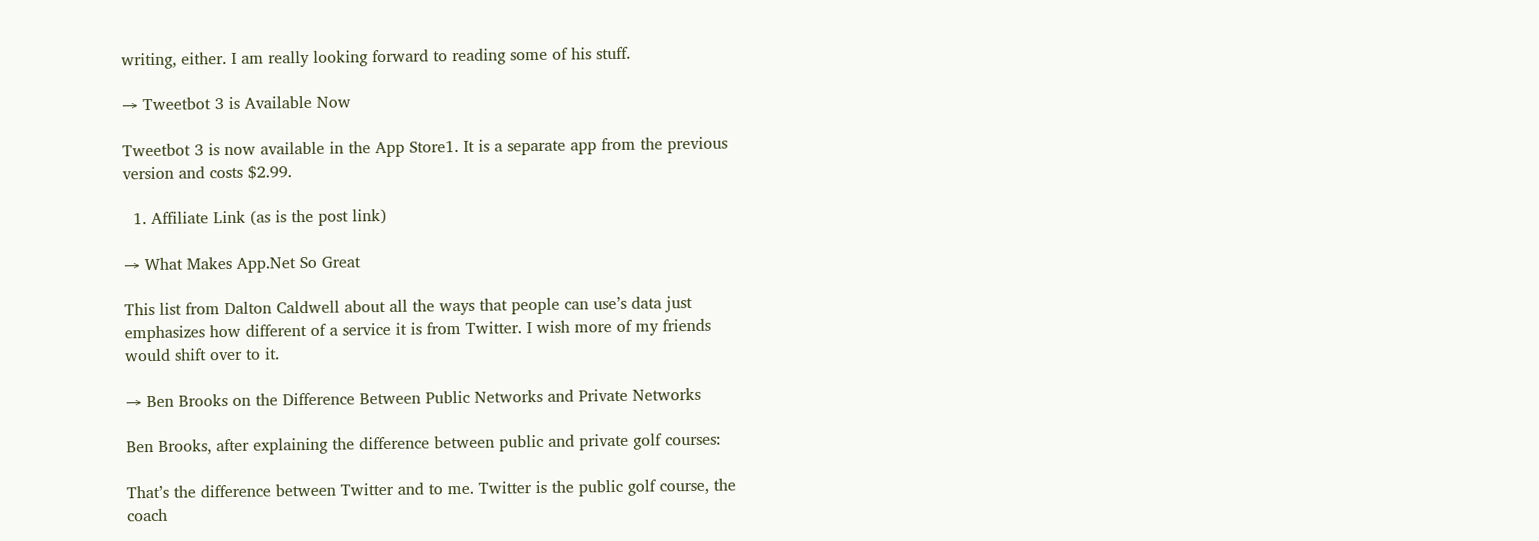writing, either. I am really looking forward to reading some of his stuff.

→ Tweetbot 3 is Available Now

Tweetbot 3 is now available in the App Store1. It is a separate app from the previous version and costs $2.99.

  1. Affiliate Link (as is the post link)

→ What Makes App.Net So Great

This list from Dalton Caldwell about all the ways that people can use’s data just emphasizes how different of a service it is from Twitter. I wish more of my friends would shift over to it.

→ Ben Brooks on the Difference Between Public Networks and Private Networks

Ben Brooks, after explaining the difference between public and private golf courses:

That’s the difference between Twitter and to me. Twitter is the public golf course, the coach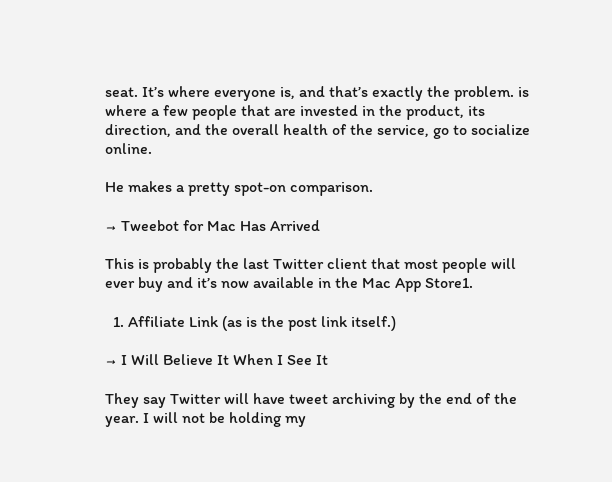seat. It’s where everyone is, and that’s exactly the problem. is where a few people that are invested in the product, its direction, and the overall health of the service, go to socialize online.

He makes a pretty spot-on comparison.

→ Tweebot for Mac Has Arrived

This is probably the last Twitter client that most people will ever buy and it’s now available in the Mac App Store1.

  1. Affiliate Link (as is the post link itself.)

→ I Will Believe It When I See It

They say Twitter will have tweet archiving by the end of the year. I will not be holding my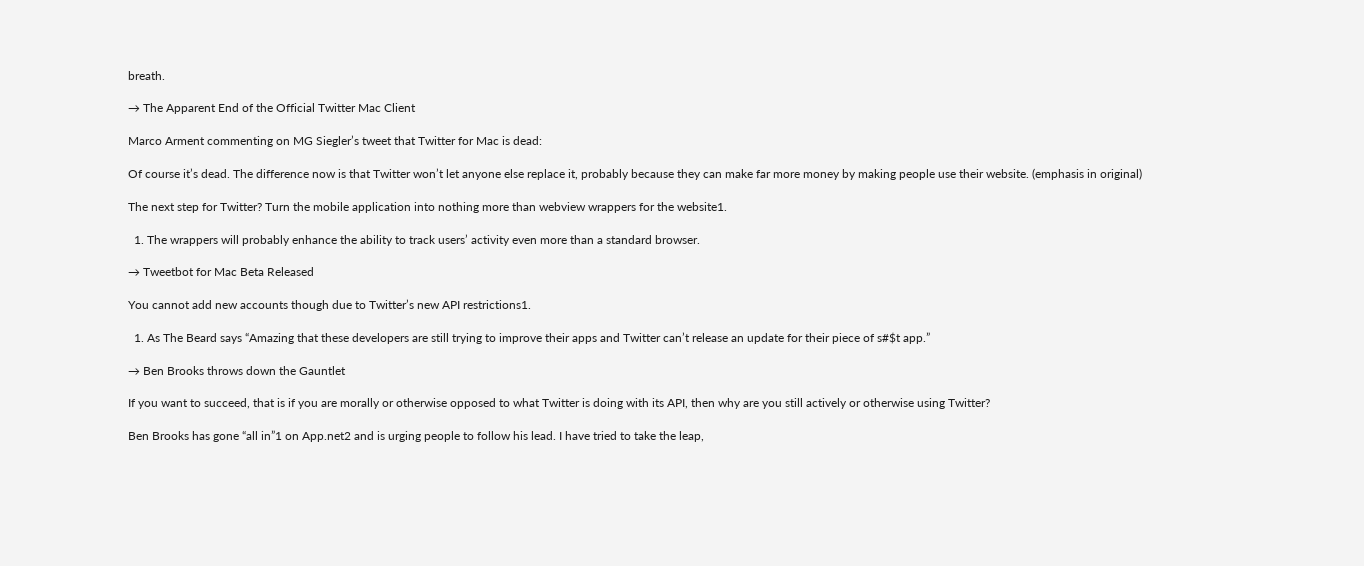breath.

→ The Apparent End of the Official Twitter Mac Client

Marco Arment commenting on MG Siegler’s tweet that Twitter for Mac is dead:

Of course it’s dead. The difference now is that Twitter won’t let anyone else replace it, probably because they can make far more money by making people use their website. (emphasis in original)

The next step for Twitter? Turn the mobile application into nothing more than webview wrappers for the website1.

  1. The wrappers will probably enhance the ability to track users’ activity even more than a standard browser.

→ Tweetbot for Mac Beta Released

You cannot add new accounts though due to Twitter’s new API restrictions1.

  1. As The Beard says “Amazing that these developers are still trying to improve their apps and Twitter can’t release an update for their piece of s#$t app.”

→ Ben Brooks throws down the Gauntlet

If you want to succeed, that is if you are morally or otherwise opposed to what Twitter is doing with its API, then why are you still actively or otherwise using Twitter?

Ben Brooks has gone “all in”1 on App.net2 and is urging people to follow his lead. I have tried to take the leap,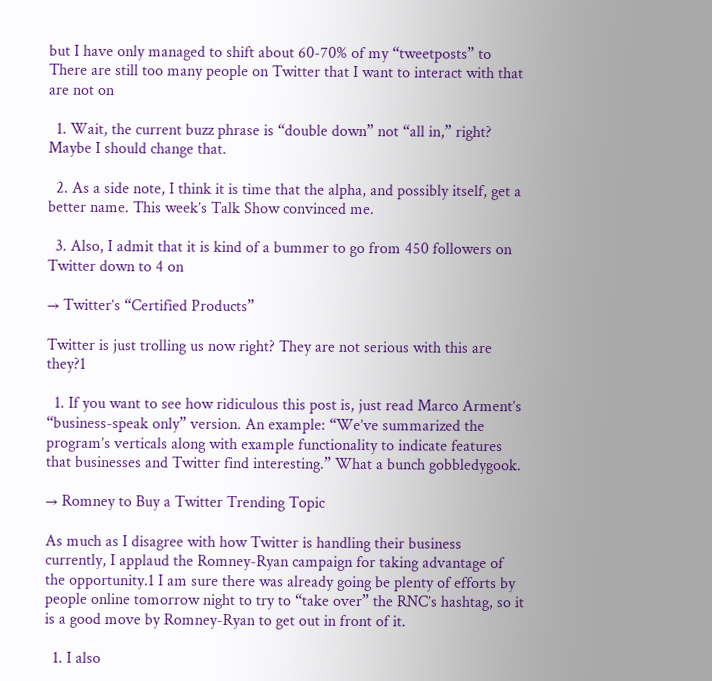but I have only managed to shift about 60-70% of my “tweetposts” to There are still too many people on Twitter that I want to interact with that are not on

  1. Wait, the current buzz phrase is “double down” not “all in,” right? Maybe I should change that.

  2. As a side note, I think it is time that the alpha, and possibly itself, get a better name. This week’s Talk Show convinced me.

  3. Also, I admit that it is kind of a bummer to go from 450 followers on Twitter down to 4 on

→ Twitter’s “Certified Products”

Twitter is just trolling us now right? They are not serious with this are they?1

  1. If you want to see how ridiculous this post is, just read Marco Arment’s “business-speak only” version. An example: “We’ve summarized the program’s verticals along with example functionality to indicate features that businesses and Twitter find interesting.” What a bunch gobbledygook.

→ Romney to Buy a Twitter Trending Topic

As much as I disagree with how Twitter is handling their business currently, I applaud the Romney-Ryan campaign for taking advantage of the opportunity.1 I am sure there was already going be plenty of efforts by people online tomorrow night to try to “take over” the RNC’s hashtag, so it is a good move by Romney-Ryan to get out in front of it.

  1. I also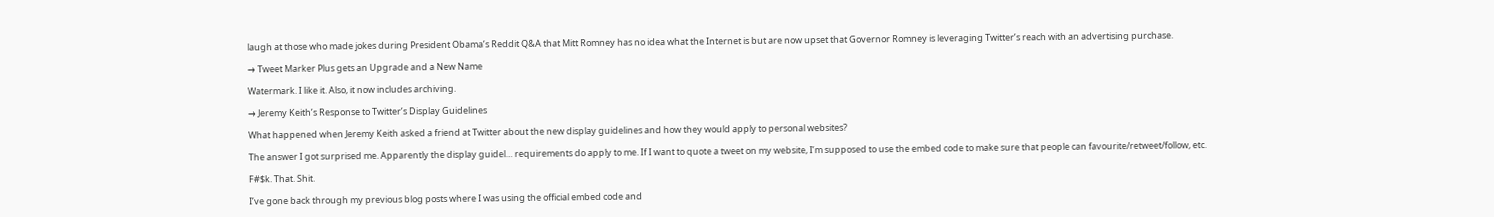laugh at those who made jokes during President Obama’s Reddit Q&A that Mitt Romney has no idea what the Internet is but are now upset that Governor Romney is leveraging Twitter’s reach with an advertising purchase.

→ Tweet Marker Plus gets an Upgrade and a New Name

Watermark. I like it. Also, it now includes archiving.

→ Jeremy Keith’s Response to Twitter’s Display Guidelines

What happened when Jeremy Keith asked a friend at Twitter about the new display guidelines and how they would apply to personal websites?

The answer I got surprised me. Apparently the display guidel… requirements do apply to me. If I want to quote a tweet on my website, I’m supposed to use the embed code to make sure that people can favourite/retweet/follow, etc.

F#$k. That. Shit.

I’ve gone back through my previous blog posts where I was using the official embed code and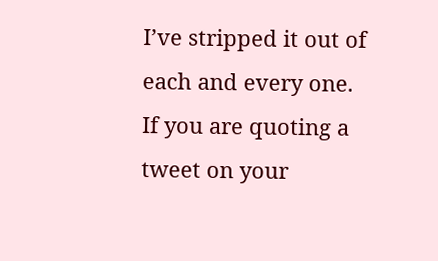I’ve stripped it out of each and every one. If you are quoting a tweet on your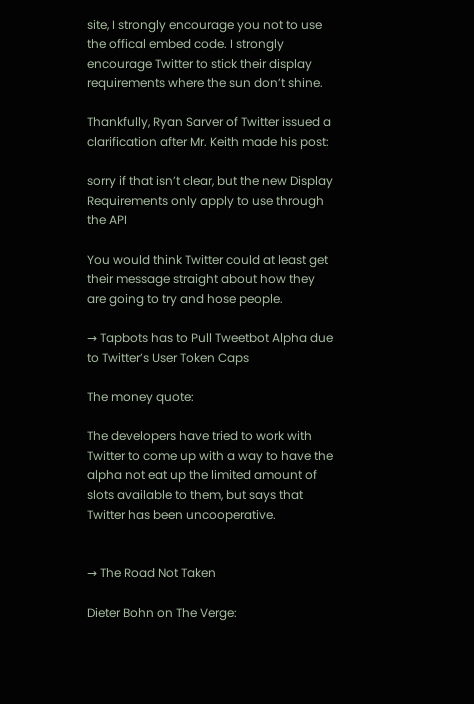site, I strongly encourage you not to use the offical embed code. I strongly encourage Twitter to stick their display requirements where the sun don’t shine.

Thankfully, Ryan Sarver of Twitter issued a clarification after Mr. Keith made his post:

sorry if that isn’t clear, but the new Display Requirements only apply to use through the API

You would think Twitter could at least get their message straight about how they are going to try and hose people.

→ Tapbots has to Pull Tweetbot Alpha due to Twitter’s User Token Caps

The money quote:

The developers have tried to work with Twitter to come up with a way to have the alpha not eat up the limited amount of slots available to them, but says that Twitter has been uncooperative.


→ The Road Not Taken

Dieter Bohn on The Verge: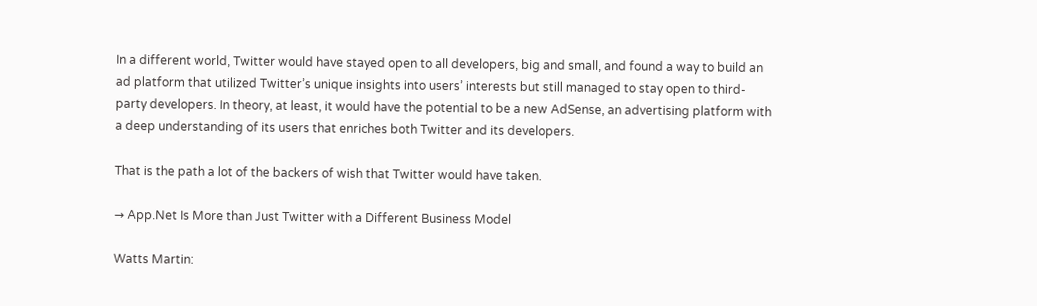In a different world, Twitter would have stayed open to all developers, big and small, and found a way to build an ad platform that utilized Twitter’s unique insights into users’ interests but still managed to stay open to third-party developers. In theory, at least, it would have the potential to be a new AdSense, an advertising platform with a deep understanding of its users that enriches both Twitter and its developers.

That is the path a lot of the backers of wish that Twitter would have taken.

→ App.Net Is More than Just Twitter with a Different Business Model

Watts Martin: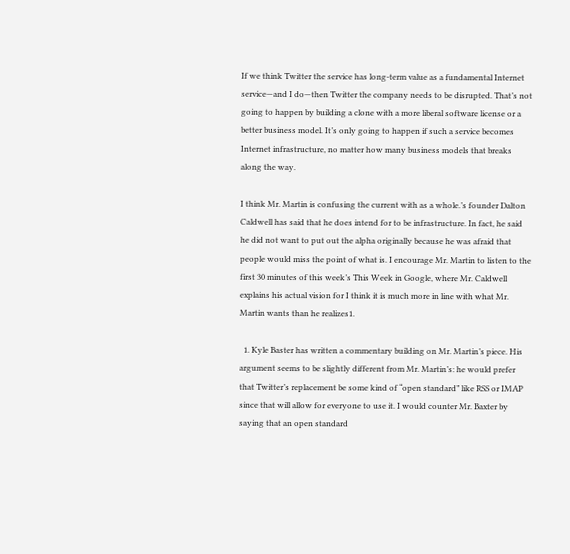If we think Twitter the service has long-term value as a fundamental Internet service—and I do—then Twitter the company needs to be disrupted. That’s not going to happen by building a clone with a more liberal software license or a better business model. It’s only going to happen if such a service becomes Internet infrastructure, no matter how many business models that breaks along the way.

I think Mr. Martin is confusing the current with as a whole.’s founder Dalton Caldwell has said that he does intend for to be infrastructure. In fact, he said he did not want to put out the alpha originally because he was afraid that people would miss the point of what is. I encourage Mr. Martin to listen to the first 30 minutes of this week’s This Week in Google, where Mr. Caldwell explains his actual vision for I think it is much more in line with what Mr. Martin wants than he realizes1.

  1. Kyle Baster has written a commentary building on Mr. Martin’s piece. His argument seems to be slightly different from Mr. Martin’s: he would prefer that Twitter’s replacement be some kind of “open standard” like RSS or IMAP since that will allow for everyone to use it. I would counter Mr. Baxter by saying that an open standard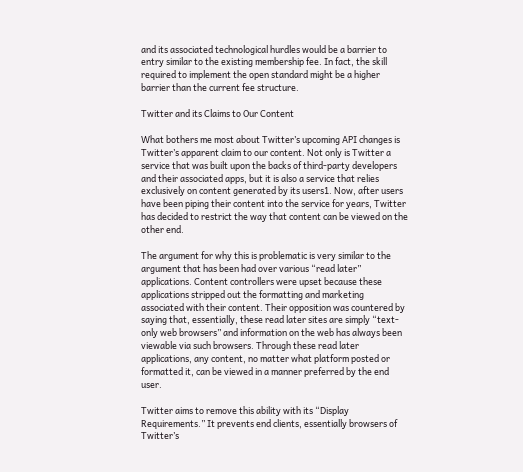and its associated technological hurdles would be a barrier to entry similar to the existing membership fee. In fact, the skill required to implement the open standard might be a higher barrier than the current fee structure.

Twitter and its Claims to Our Content

What bothers me most about Twitter’s upcoming API changes is Twitter’s apparent claim to our content. Not only is Twitter a service that was built upon the backs of third-party developers and their associated apps, but it is also a service that relies exclusively on content generated by its users1. Now, after users have been piping their content into the service for years, Twitter has decided to restrict the way that content can be viewed on the other end.

The argument for why this is problematic is very similar to the argument that has been had over various “read later” applications. Content controllers were upset because these applications stripped out the formatting and marketing associated with their content. Their opposition was countered by saying that, essentially, these read later sites are simply “text-only web browsers” and information on the web has always been viewable via such browsers. Through these read later applications, any content, no matter what platform posted or formatted it, can be viewed in a manner preferred by the end user.

Twitter aims to remove this ability with its “Display Requirements.” It prevents end clients, essentially browsers of Twitter’s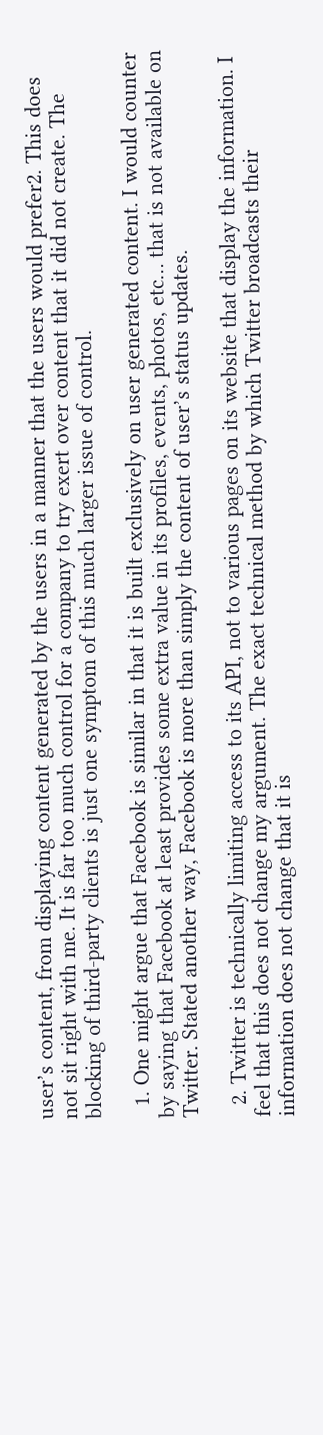user’s content, from displaying content generated by the users in a manner that the users would prefer2. This does not sit right with me. It is far too much control for a company to try exert over content that it did not create. The blocking of third-party clients is just one symptom of this much larger issue of control.

  1. One might argue that Facebook is similar in that it is built exclusively on user generated content. I would counter by saying that Facebook at least provides some extra value in its profiles, events, photos, etc… that is not available on Twitter. Stated another way, Facebook is more than simply the content of user’s status updates.

  2. Twitter is technically limiting access to its API, not to various pages on its website that display the information. I feel that this does not change my argument. The exact technical method by which Twitter broadcasts their information does not change that it is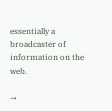essentially a broadcaster of information on the web.

→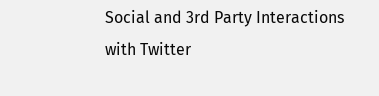Social and 3rd Party Interactions with Twitter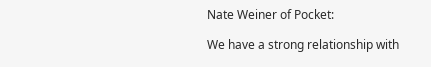Nate Weiner of Pocket:

We have a strong relationship with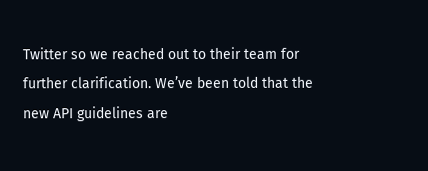Twitter so we reached out to their team for further clarification. We’ve been told that the new API guidelines are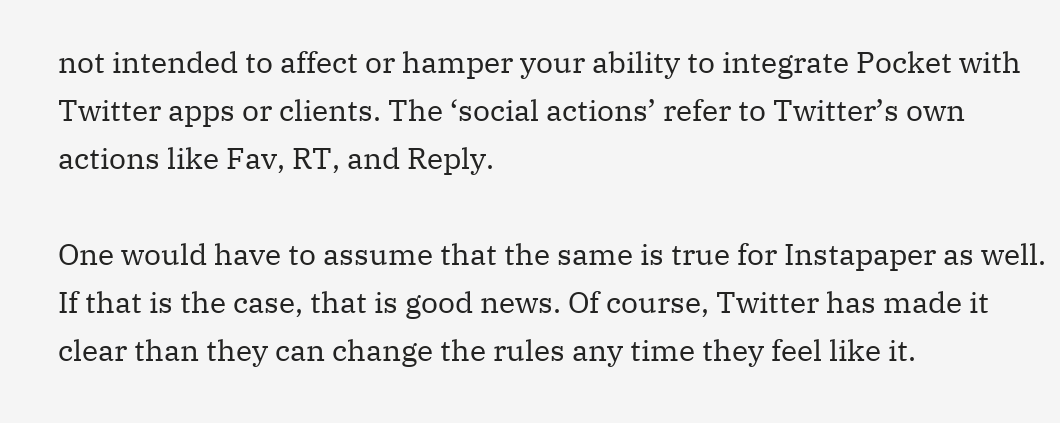not intended to affect or hamper your ability to integrate Pocket with Twitter apps or clients. The ‘social actions’ refer to Twitter’s own actions like Fav, RT, and Reply.

One would have to assume that the same is true for Instapaper as well. If that is the case, that is good news. Of course, Twitter has made it clear than they can change the rules any time they feel like it.